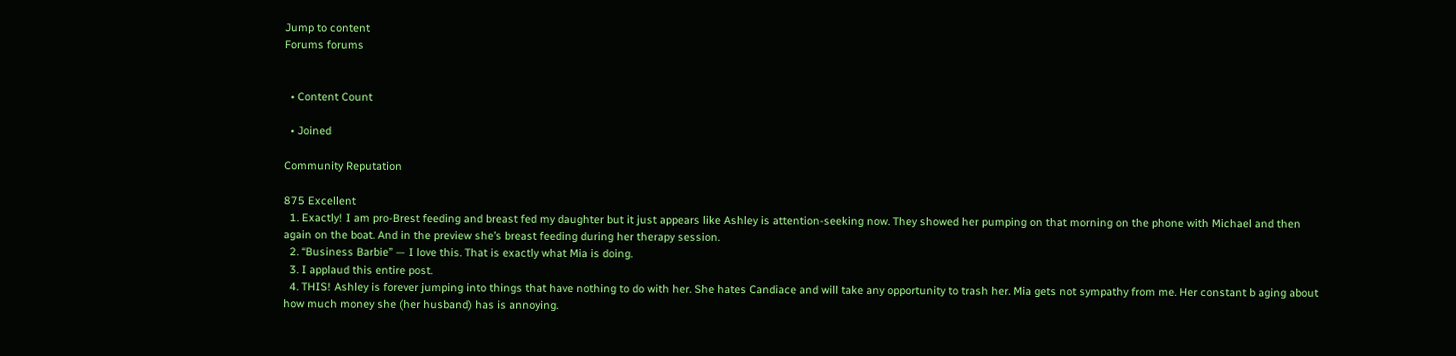Jump to content
Forums forums


  • Content Count

  • Joined

Community Reputation

875 Excellent
  1. Exactly! I am pro-Brest feeding and breast fed my daughter but it just appears like Ashley is attention-seeking now. They showed her pumping on that morning on the phone with Michael and then again on the boat. And in the preview she’s breast feeding during her therapy session.
  2. “Business Barbie” — I love this. That is exactly what Mia is doing.
  3. I applaud this entire post.
  4. THIS! Ashley is forever jumping into things that have nothing to do with her. She hates Candiace and will take any opportunity to trash her. Mia gets not sympathy from me. Her constant b aging about how much money she (her husband) has is annoying.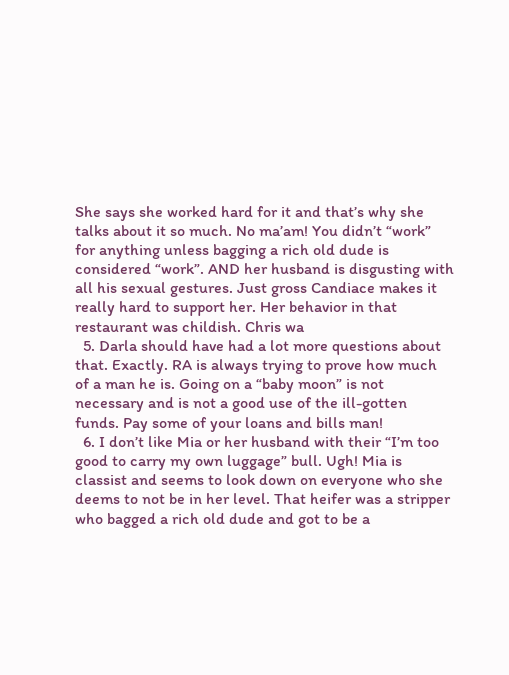She says she worked hard for it and that’s why she talks about it so much. No ma’am! You didn’t “work” for anything unless bagging a rich old dude is considered “work”. AND her husband is disgusting with all his sexual gestures. Just gross Candiace makes it really hard to support her. Her behavior in that restaurant was childish. Chris wa
  5. Darla should have had a lot more questions about that. Exactly. RA is always trying to prove how much of a man he is. Going on a “baby moon” is not necessary and is not a good use of the ill-gotten funds. Pay some of your loans and bills man!
  6. I don’t like Mia or her husband with their “I’m too good to carry my own luggage” bull. Ugh! Mia is classist and seems to look down on everyone who she deems to not be in her level. That heifer was a stripper who bagged a rich old dude and got to be a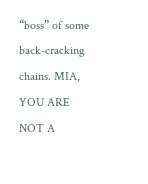“boss” of some back-cracking chains. MIA, YOU ARE NOT A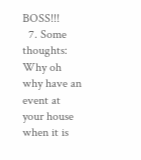BOSS!!!
  7. Some thoughts: Why oh why have an event at your house when it is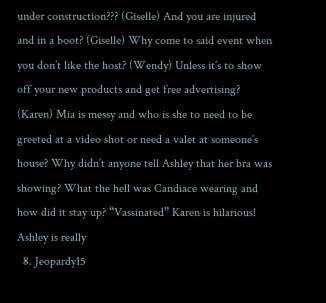under construction??? (Giselle) And you are injured and in a boot? (Giselle) Why come to said event when you don’t like the host? (Wendy) Unless it’s to show off your new products and get free advertising? (Karen) Mia is messy and who is she to need to be greeted at a video shot or need a valet at someone’s house? Why didn’t anyone tell Ashley that her bra was showing? What the hell was Candiace wearing and how did it stay up? “Vassinated” Karen is hilarious! Ashley is really
  8. Jeopardy15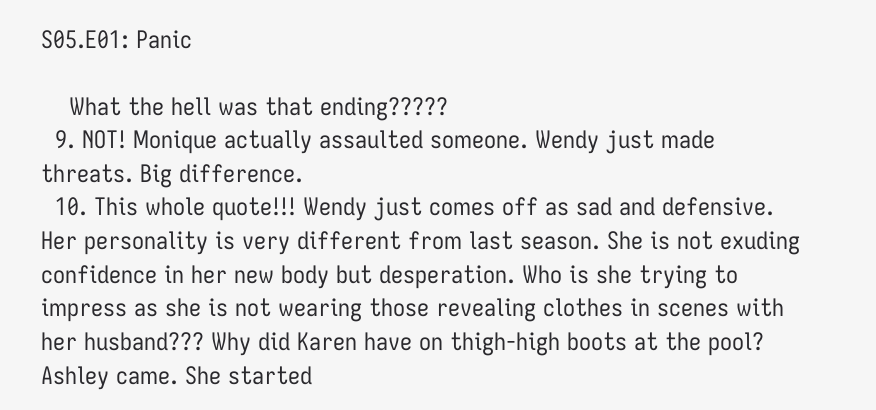S05.E01: Panic

    What the hell was that ending?????
  9. NOT! Monique actually assaulted someone. Wendy just made threats. Big difference.
  10. This whole quote!!! Wendy just comes off as sad and defensive. Her personality is very different from last season. She is not exuding confidence in her new body but desperation. Who is she trying to impress as she is not wearing those revealing clothes in scenes with her husband??? Why did Karen have on thigh-high boots at the pool? Ashley came. She started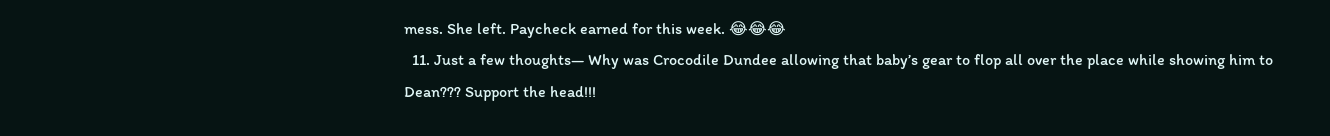mess. She left. Paycheck earned for this week. 😂😂😂
  11. Just a few thoughts— Why was Crocodile Dundee allowing that baby’s gear to flop all over the place while showing him to Dean??? Support the head!!!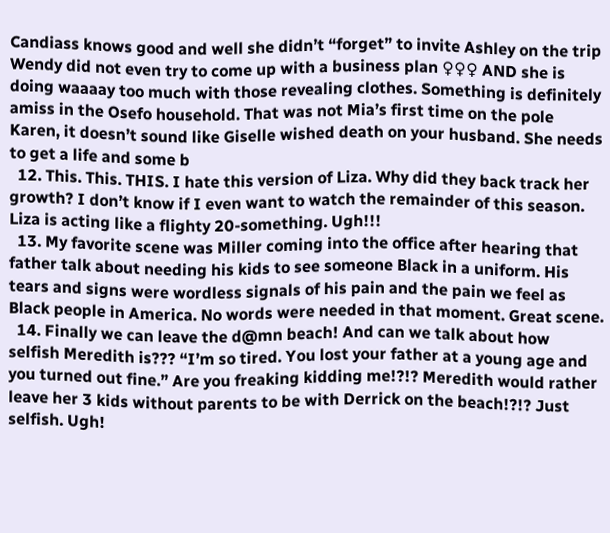Candiass knows good and well she didn’t “forget” to invite Ashley on the trip  Wendy did not even try to come up with a business plan ♀♀♀ AND she is doing waaaay too much with those revealing clothes. Something is definitely amiss in the Osefo household. That was not Mia’s first time on the pole  Karen, it doesn’t sound like Giselle wished death on your husband. She needs to get a life and some b
  12. This. This. THIS. I hate this version of Liza. Why did they back track her growth? I don’t know if I even want to watch the remainder of this season. Liza is acting like a flighty 20-something. Ugh!!!
  13. My favorite scene was Miller coming into the office after hearing that father talk about needing his kids to see someone Black in a uniform. His tears and signs were wordless signals of his pain and the pain we feel as Black people in America. No words were needed in that moment. Great scene.
  14. Finally we can leave the d@mn beach! And can we talk about how selfish Meredith is??? “I’m so tired. You lost your father at a young age and you turned out fine.” Are you freaking kidding me!?!? Meredith would rather leave her 3 kids without parents to be with Derrick on the beach!?!? Just selfish. Ugh!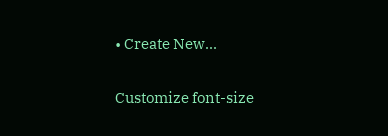• Create New...

Customize font-size